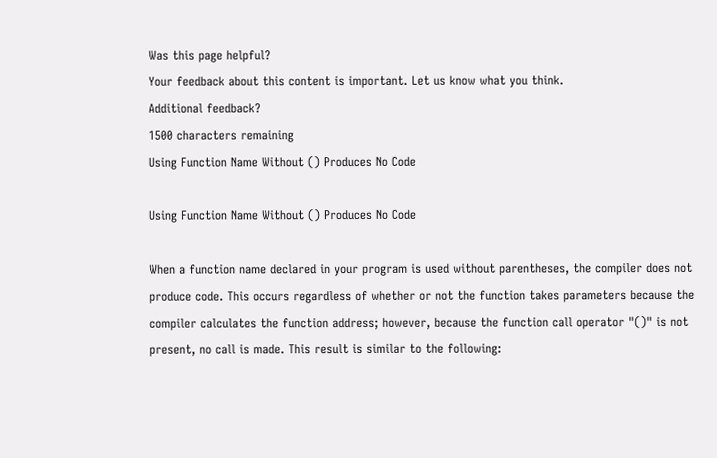Was this page helpful?
Your feedback about this content is important. Let us know what you think.
Additional feedback?
1500 characters remaining
Using Function Name Without () Produces No Code

Using Function Name Without () Produces No Code

When a function name declared in your program is used without parentheses, the compiler does not produce code. This occurs regardless of whether or not the function takes parameters because the compiler calculates the function address; however, because the function call operator "()" is not present, no call is made. This result is similar to the following: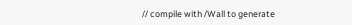// compile with /Wall to generate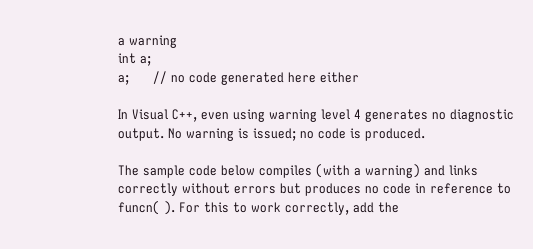a warning
int a;
a;      // no code generated here either

In Visual C++, even using warning level 4 generates no diagnostic output. No warning is issued; no code is produced.

The sample code below compiles (with a warning) and links correctly without errors but produces no code in reference to funcn( ). For this to work correctly, add the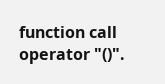function call operator "()".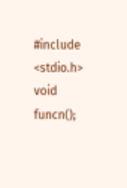#include <stdio.h>
void funcn();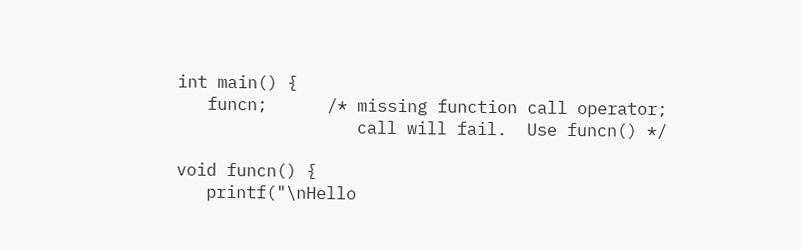int main() {
   funcn;      /* missing function call operator;
                  call will fail.  Use funcn() */

void funcn() {
   printf("\nHello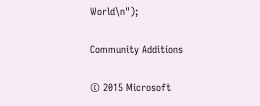World\n");

Community Additions

© 2015 Microsoft